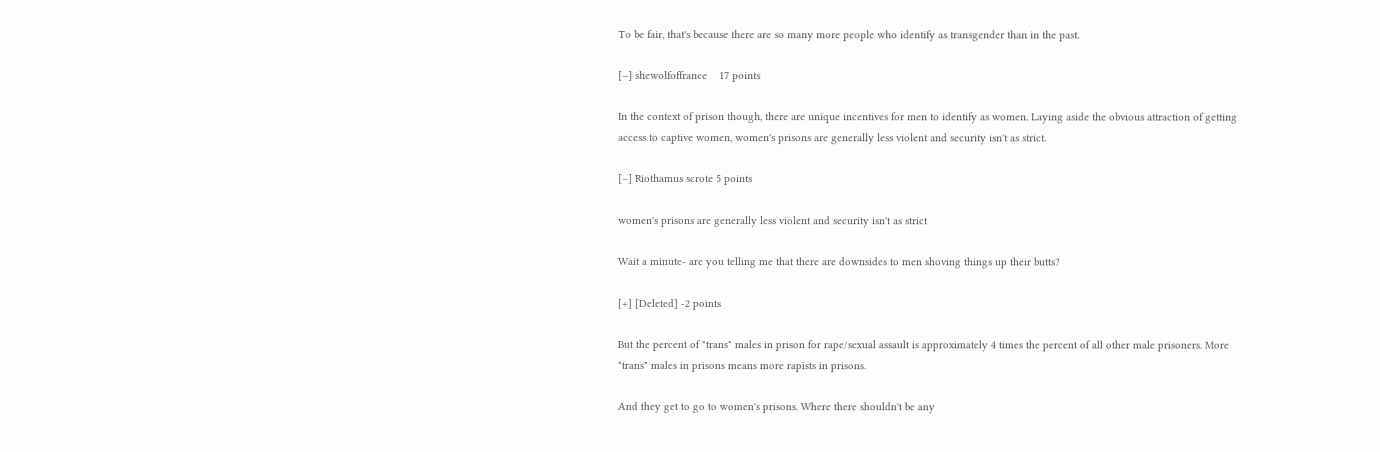To be fair, that's because there are so many more people who identify as transgender than in the past.

[–] shewolfoffrance    17 points

In the context of prison though, there are unique incentives for men to identify as women. Laying aside the obvious attraction of getting access to captive women, women's prisons are generally less violent and security isn't as strict.

[–] Riothamus scrote 5 points

women's prisons are generally less violent and security isn't as strict

Wait a minute- are you telling me that there are downsides to men shoving things up their butts?

[+] [Deleted] -2 points

But the percent of "trans" males in prison for rape/sexual assault is approximately 4 times the percent of all other male prisoners. More "trans" males in prisons means more rapists in prisons.

And they get to go to women's prisons. Where there shouldn't be any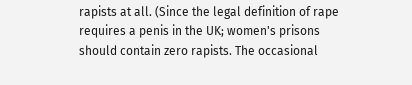rapists at all. (Since the legal definition of rape requires a penis in the UK; women's prisons should contain zero rapists. The occasional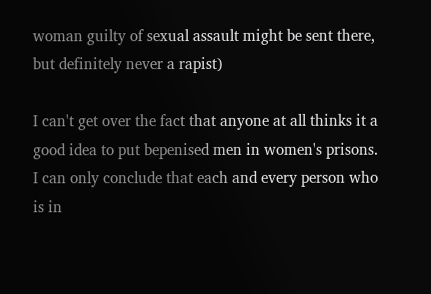woman guilty of sexual assault might be sent there, but definitely never a rapist)

I can't get over the fact that anyone at all thinks it a good idea to put bepenised men in women's prisons. I can only conclude that each and every person who is in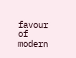favour of modern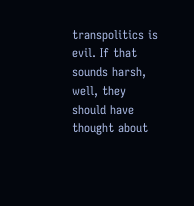transpolitics is evil. If that sounds harsh, well, they should have thought about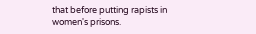that before putting rapists in women's prisons.